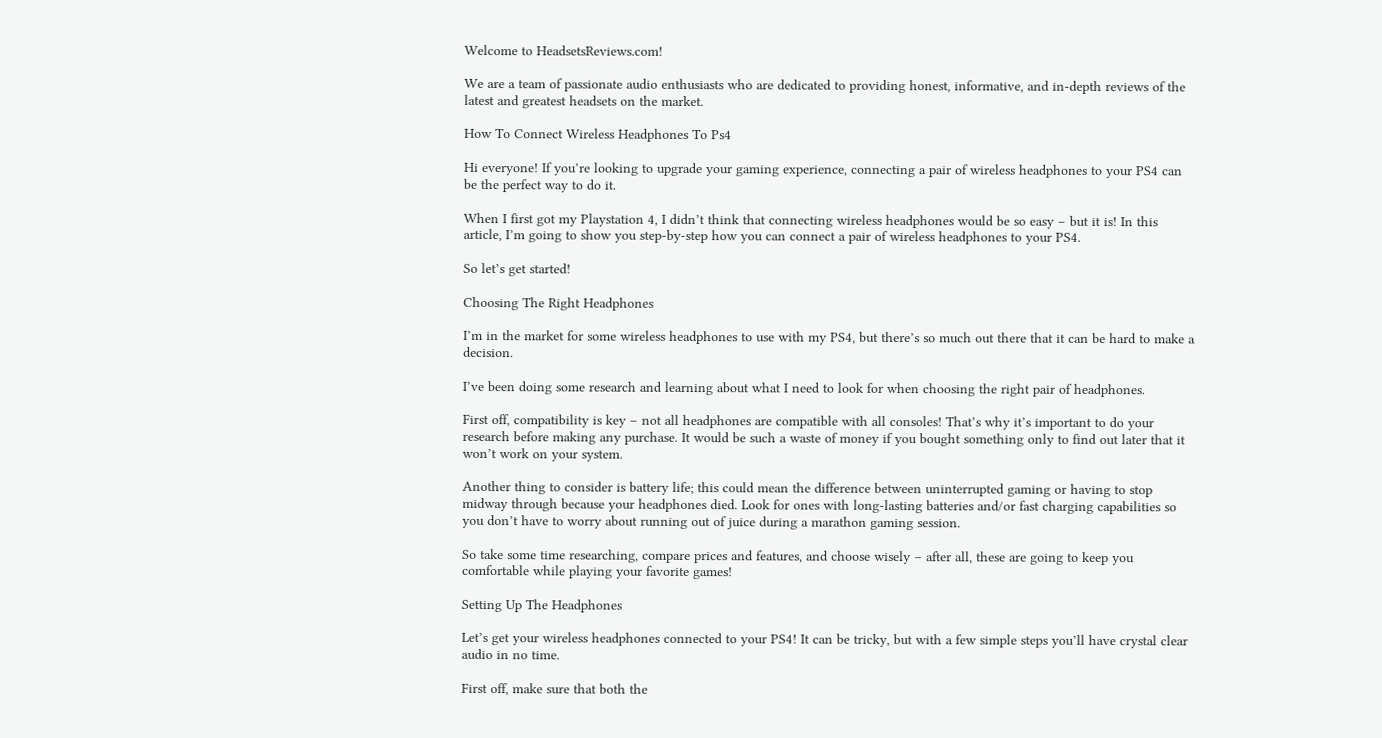Welcome to HeadsetsReviews.com!

We are a team of passionate audio enthusiasts who are dedicated to providing honest, informative, and in-depth reviews of the latest and greatest headsets on the market.

How To Connect Wireless Headphones To Ps4

Hi everyone! If you’re looking to upgrade your gaming experience, connecting a pair of wireless headphones to your PS4 can be the perfect way to do it.

When I first got my Playstation 4, I didn’t think that connecting wireless headphones would be so easy – but it is! In this article, I’m going to show you step-by-step how you can connect a pair of wireless headphones to your PS4.

So let’s get started!

Choosing The Right Headphones

I’m in the market for some wireless headphones to use with my PS4, but there’s so much out there that it can be hard to make a decision.

I’ve been doing some research and learning about what I need to look for when choosing the right pair of headphones.

First off, compatibility is key – not all headphones are compatible with all consoles! That’s why it’s important to do your research before making any purchase. It would be such a waste of money if you bought something only to find out later that it won’t work on your system.

Another thing to consider is battery life; this could mean the difference between uninterrupted gaming or having to stop midway through because your headphones died. Look for ones with long-lasting batteries and/or fast charging capabilities so you don’t have to worry about running out of juice during a marathon gaming session.

So take some time researching, compare prices and features, and choose wisely – after all, these are going to keep you comfortable while playing your favorite games!

Setting Up The Headphones

Let’s get your wireless headphones connected to your PS4! It can be tricky, but with a few simple steps you’ll have crystal clear audio in no time.

First off, make sure that both the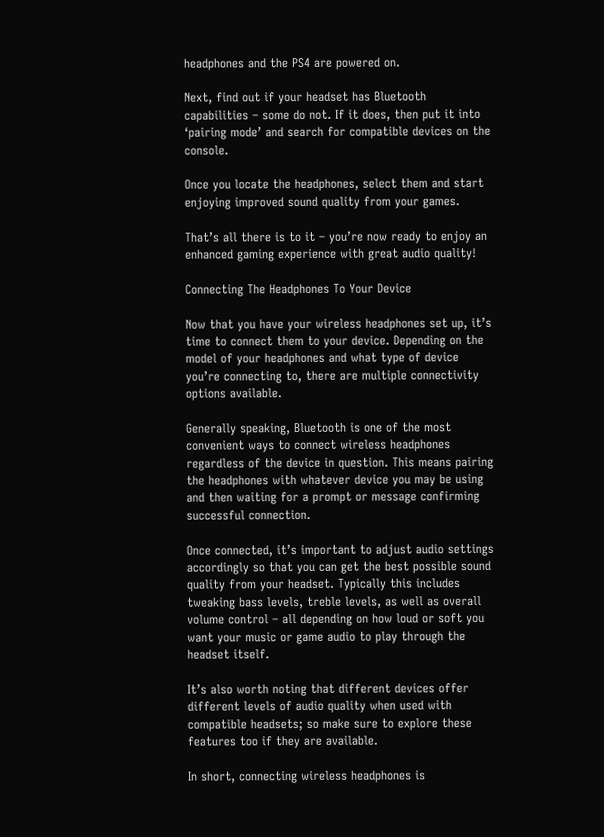headphones and the PS4 are powered on.

Next, find out if your headset has Bluetooth capabilities – some do not. If it does, then put it into ‘pairing mode’ and search for compatible devices on the console.

Once you locate the headphones, select them and start enjoying improved sound quality from your games.

That’s all there is to it – you’re now ready to enjoy an enhanced gaming experience with great audio quality!

Connecting The Headphones To Your Device

Now that you have your wireless headphones set up, it’s time to connect them to your device. Depending on the model of your headphones and what type of device you’re connecting to, there are multiple connectivity options available.

Generally speaking, Bluetooth is one of the most convenient ways to connect wireless headphones regardless of the device in question. This means pairing the headphones with whatever device you may be using and then waiting for a prompt or message confirming successful connection.

Once connected, it’s important to adjust audio settings accordingly so that you can get the best possible sound quality from your headset. Typically this includes tweaking bass levels, treble levels, as well as overall volume control – all depending on how loud or soft you want your music or game audio to play through the headset itself.

It’s also worth noting that different devices offer different levels of audio quality when used with compatible headsets; so make sure to explore these features too if they are available.

In short, connecting wireless headphones is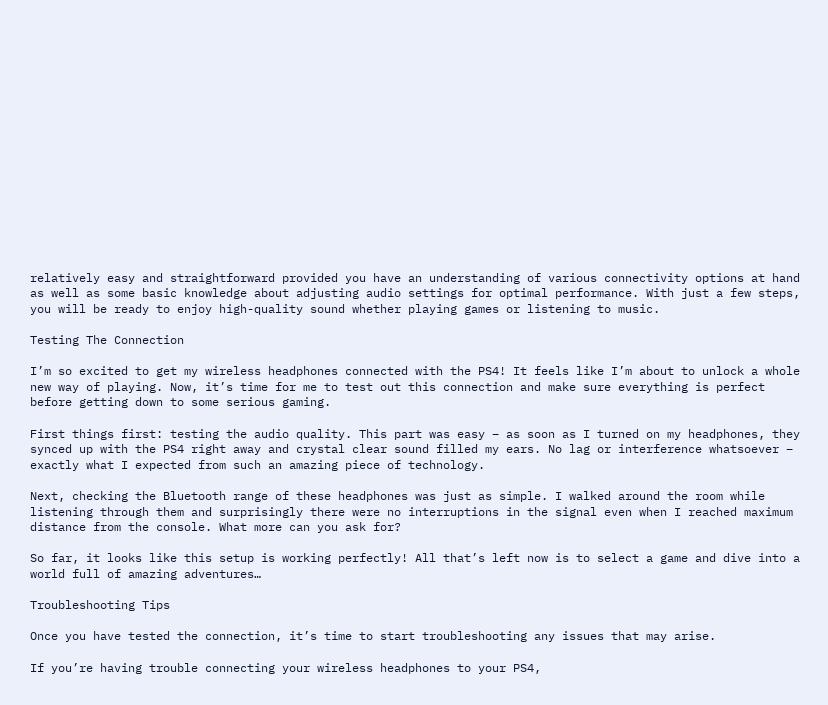relatively easy and straightforward provided you have an understanding of various connectivity options at hand as well as some basic knowledge about adjusting audio settings for optimal performance. With just a few steps, you will be ready to enjoy high-quality sound whether playing games or listening to music.

Testing The Connection

I’m so excited to get my wireless headphones connected with the PS4! It feels like I’m about to unlock a whole new way of playing. Now, it’s time for me to test out this connection and make sure everything is perfect before getting down to some serious gaming.

First things first: testing the audio quality. This part was easy – as soon as I turned on my headphones, they synced up with the PS4 right away and crystal clear sound filled my ears. No lag or interference whatsoever – exactly what I expected from such an amazing piece of technology.

Next, checking the Bluetooth range of these headphones was just as simple. I walked around the room while listening through them and surprisingly there were no interruptions in the signal even when I reached maximum distance from the console. What more can you ask for?

So far, it looks like this setup is working perfectly! All that’s left now is to select a game and dive into a world full of amazing adventures…

Troubleshooting Tips

Once you have tested the connection, it’s time to start troubleshooting any issues that may arise.

If you’re having trouble connecting your wireless headphones to your PS4,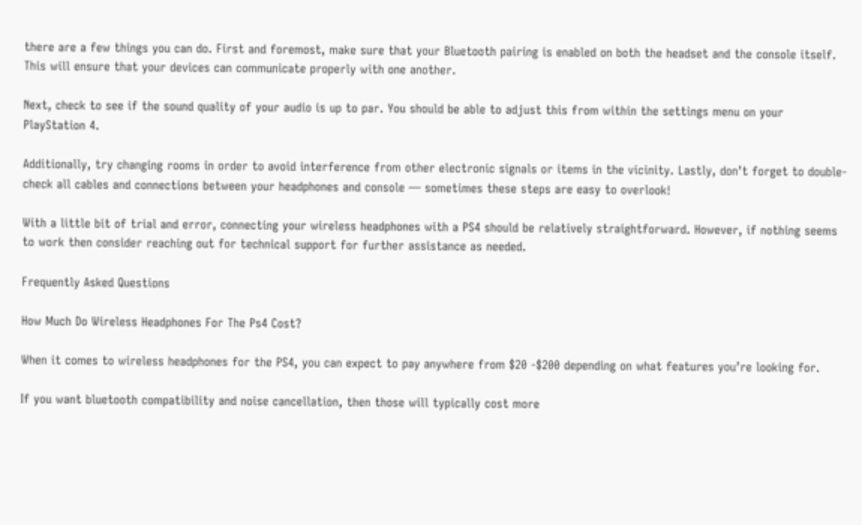there are a few things you can do. First and foremost, make sure that your Bluetooth pairing is enabled on both the headset and the console itself. This will ensure that your devices can communicate properly with one another.

Next, check to see if the sound quality of your audio is up to par. You should be able to adjust this from within the settings menu on your PlayStation 4.

Additionally, try changing rooms in order to avoid interference from other electronic signals or items in the vicinity. Lastly, don’t forget to double-check all cables and connections between your headphones and console — sometimes these steps are easy to overlook!

With a little bit of trial and error, connecting your wireless headphones with a PS4 should be relatively straightforward. However, if nothing seems to work then consider reaching out for technical support for further assistance as needed.

Frequently Asked Questions

How Much Do Wireless Headphones For The Ps4 Cost?

When it comes to wireless headphones for the PS4, you can expect to pay anywhere from $20 -$200 depending on what features you’re looking for.

If you want bluetooth compatibility and noise cancellation, then those will typically cost more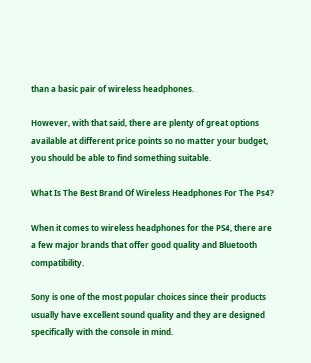than a basic pair of wireless headphones.

However, with that said, there are plenty of great options available at different price points so no matter your budget, you should be able to find something suitable.

What Is The Best Brand Of Wireless Headphones For The Ps4?

When it comes to wireless headphones for the PS4, there are a few major brands that offer good quality and Bluetooth compatibility.

Sony is one of the most popular choices since their products usually have excellent sound quality and they are designed specifically with the console in mind.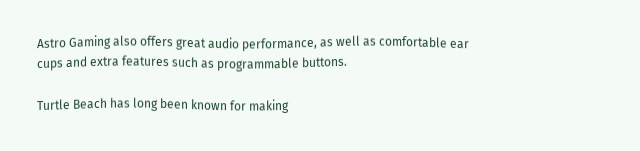Astro Gaming also offers great audio performance, as well as comfortable ear cups and extra features such as programmable buttons.

Turtle Beach has long been known for making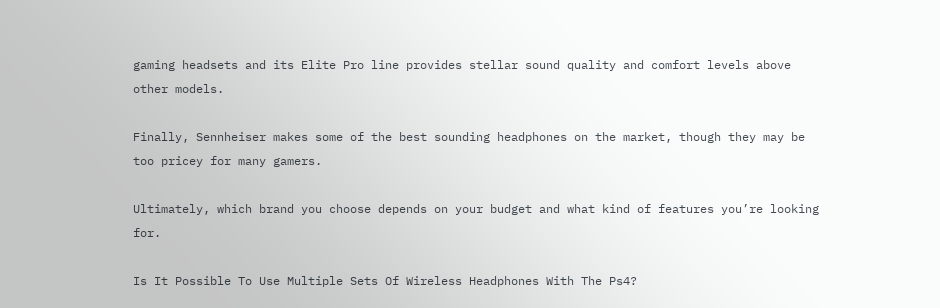gaming headsets and its Elite Pro line provides stellar sound quality and comfort levels above other models.

Finally, Sennheiser makes some of the best sounding headphones on the market, though they may be too pricey for many gamers.

Ultimately, which brand you choose depends on your budget and what kind of features you’re looking for.

Is It Possible To Use Multiple Sets Of Wireless Headphones With The Ps4?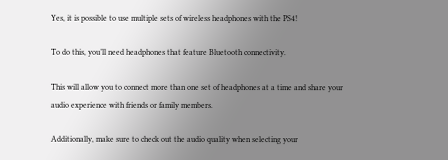Yes, it is possible to use multiple sets of wireless headphones with the PS4!

To do this, you’ll need headphones that feature Bluetooth connectivity.

This will allow you to connect more than one set of headphones at a time and share your audio experience with friends or family members.

Additionally, make sure to check out the audio quality when selecting your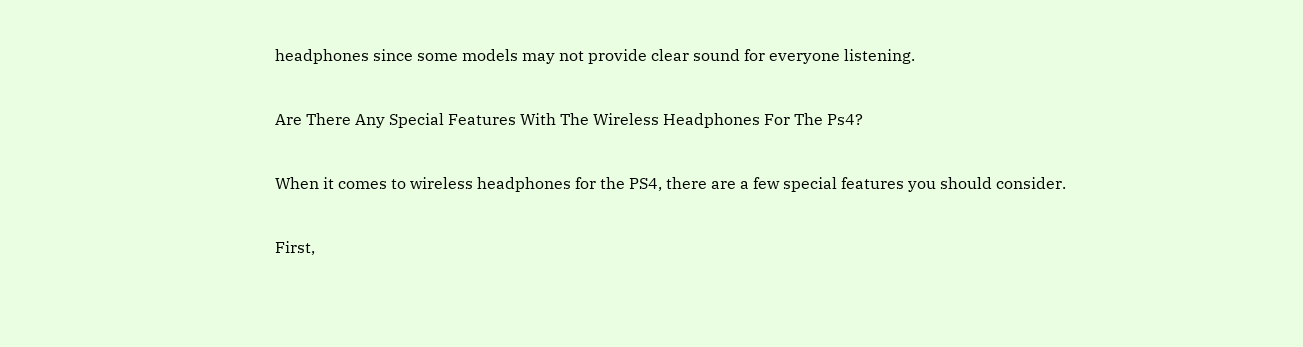headphones since some models may not provide clear sound for everyone listening.

Are There Any Special Features With The Wireless Headphones For The Ps4?

When it comes to wireless headphones for the PS4, there are a few special features you should consider.

First,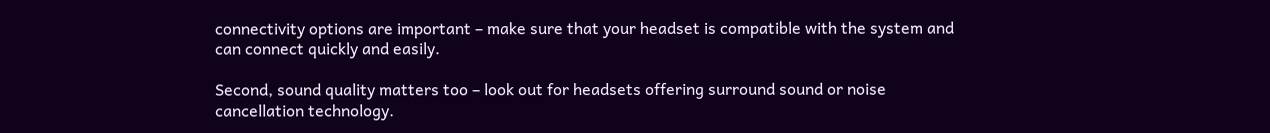connectivity options are important – make sure that your headset is compatible with the system and can connect quickly and easily.

Second, sound quality matters too – look out for headsets offering surround sound or noise cancellation technology.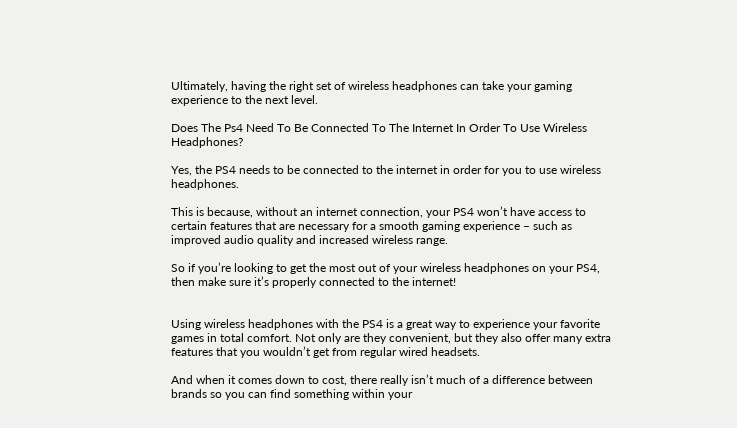Ultimately, having the right set of wireless headphones can take your gaming experience to the next level.

Does The Ps4 Need To Be Connected To The Internet In Order To Use Wireless Headphones?

Yes, the PS4 needs to be connected to the internet in order for you to use wireless headphones.

This is because, without an internet connection, your PS4 won’t have access to certain features that are necessary for a smooth gaming experience – such as improved audio quality and increased wireless range.

So if you’re looking to get the most out of your wireless headphones on your PS4, then make sure it’s properly connected to the internet!


Using wireless headphones with the PS4 is a great way to experience your favorite games in total comfort. Not only are they convenient, but they also offer many extra features that you wouldn’t get from regular wired headsets.

And when it comes down to cost, there really isn’t much of a difference between brands so you can find something within your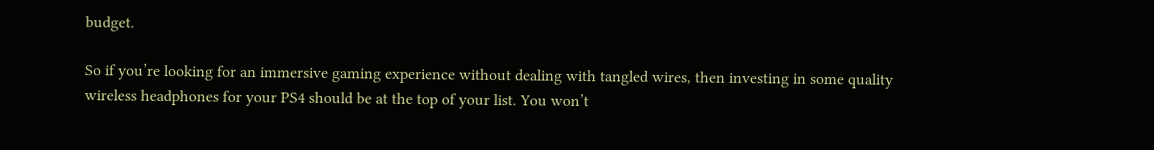budget.

So if you’re looking for an immersive gaming experience without dealing with tangled wires, then investing in some quality wireless headphones for your PS4 should be at the top of your list. You won’t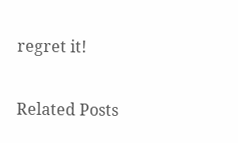regret it!

Related Posts